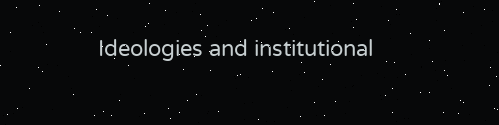Ideologies and institutional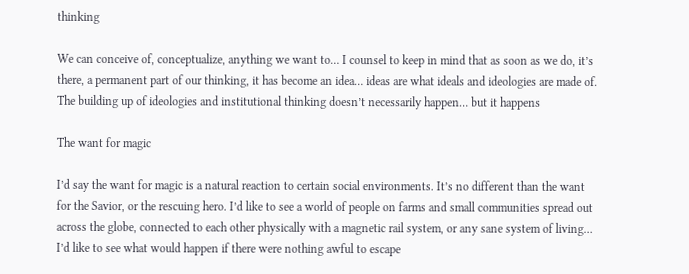thinking

We can conceive of, conceptualize, anything we want to… I counsel to keep in mind that as soon as we do, it’s there, a permanent part of our thinking, it has become an idea… ideas are what ideals and ideologies are made of. The building up of ideologies and institutional thinking doesn’t necessarily happen… but it happens

The want for magic

I’d say the want for magic is a natural reaction to certain social environments. It’s no different than the want for the Savior, or the rescuing hero. I’d like to see a world of people on farms and small communities spread out across the globe, connected to each other physically with a magnetic rail system, or any sane system of living… I’d like to see what would happen if there were nothing awful to escape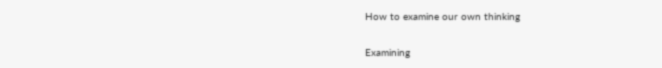How to examine our own thinking

Examining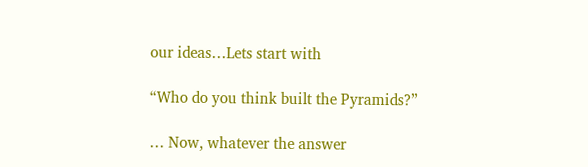our ideas…Lets start with

“Who do you think built the Pyramids?”

… Now, whatever the answer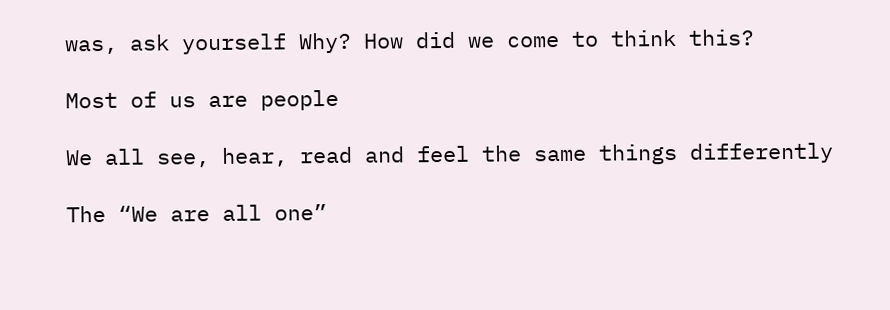was, ask yourself Why? How did we come to think this?

Most of us are people

We all see, hear, read and feel the same things differently

The “We are all one”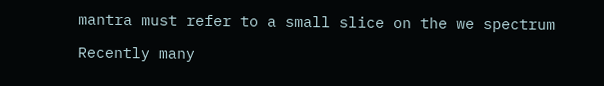mantra must refer to a small slice on the we spectrum

Recently many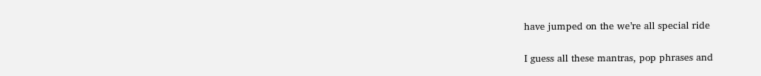have jumped on the we’re all special ride

I guess all these mantras, pop phrases and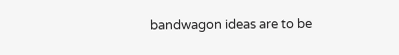bandwagon ideas are to be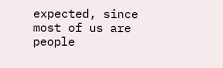expected, since most of us are people